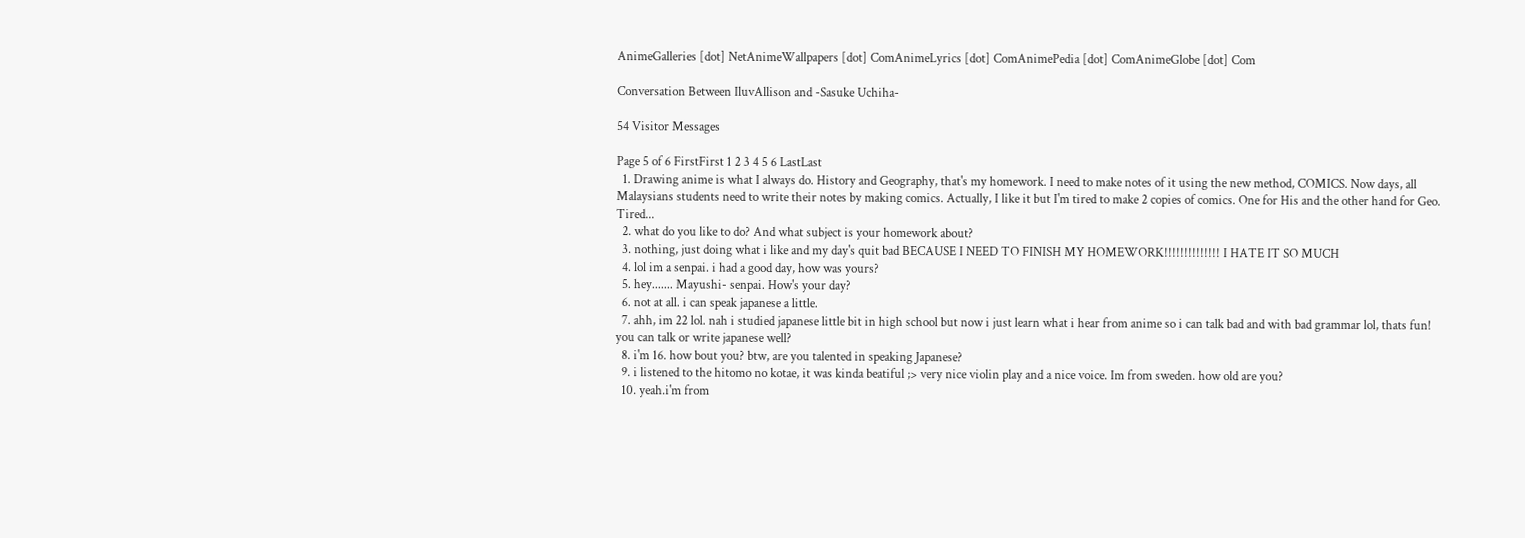AnimeGalleries [dot] NetAnimeWallpapers [dot] ComAnimeLyrics [dot] ComAnimePedia [dot] ComAnimeGlobe [dot] Com

Conversation Between IluvAllison and -Sasuke Uchiha-

54 Visitor Messages

Page 5 of 6 FirstFirst 1 2 3 4 5 6 LastLast
  1. Drawing anime is what I always do. History and Geography, that's my homework. I need to make notes of it using the new method, COMICS. Now days, all Malaysians students need to write their notes by making comics. Actually, I like it but I'm tired to make 2 copies of comics. One for His and the other hand for Geo. Tired...
  2. what do you like to do? And what subject is your homework about?
  3. nothing, just doing what i like and my day's quit bad BECAUSE I NEED TO FINISH MY HOMEWORK!!!!!!!!!!!!!! I HATE IT SO MUCH
  4. lol im a senpai. i had a good day, how was yours?
  5. hey....... Mayushi- senpai. How's your day?
  6. not at all. i can speak japanese a little.
  7. ahh, im 22 lol. nah i studied japanese little bit in high school but now i just learn what i hear from anime so i can talk bad and with bad grammar lol, thats fun! you can talk or write japanese well?
  8. i'm 16. how bout you? btw, are you talented in speaking Japanese?
  9. i listened to the hitomo no kotae, it was kinda beatiful ;> very nice violin play and a nice voice. Im from sweden. how old are you?
  10. yeah.i'm from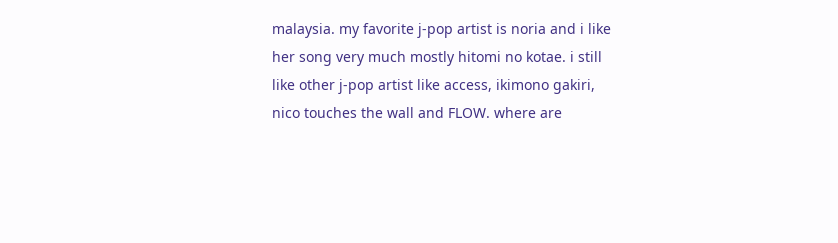malaysia. my favorite j-pop artist is noria and i like her song very much mostly hitomi no kotae. i still like other j-pop artist like access, ikimono gakiri, nico touches the wall and FLOW. where are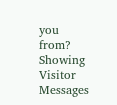you from?
Showing Visitor Messages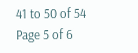41 to 50 of 54
Page 5 of 6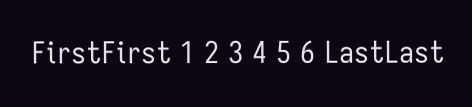FirstFirst 1 2 3 4 5 6 LastLast